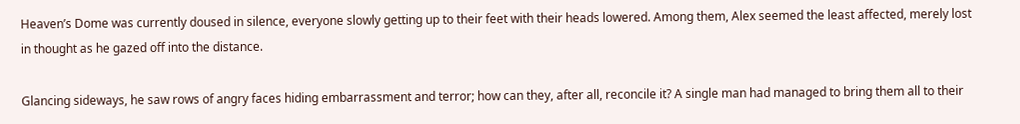Heaven’s Dome was currently doused in silence, everyone slowly getting up to their feet with their heads lowered. Among them, Alex seemed the least affected, merely lost in thought as he gazed off into the distance.

Glancing sideways, he saw rows of angry faces hiding embarrassment and terror; how can they, after all, reconcile it? A single man had managed to bring them all to their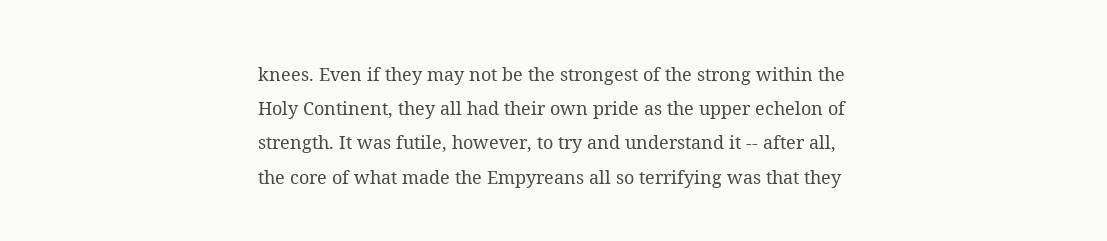knees. Even if they may not be the strongest of the strong within the Holy Continent, they all had their own pride as the upper echelon of strength. It was futile, however, to try and understand it -- after all, the core of what made the Empyreans all so terrifying was that they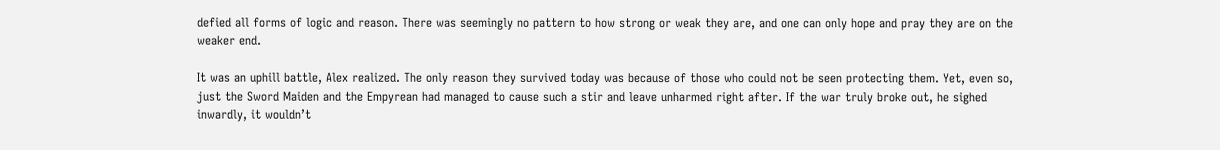defied all forms of logic and reason. There was seemingly no pattern to how strong or weak they are, and one can only hope and pray they are on the weaker end.

It was an uphill battle, Alex realized. The only reason they survived today was because of those who could not be seen protecting them. Yet, even so, just the Sword Maiden and the Empyrean had managed to cause such a stir and leave unharmed right after. If the war truly broke out, he sighed inwardly, it wouldn’t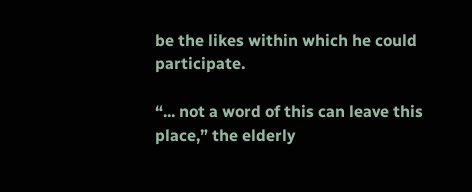be the likes within which he could participate.

“... not a word of this can leave this place,” the elderly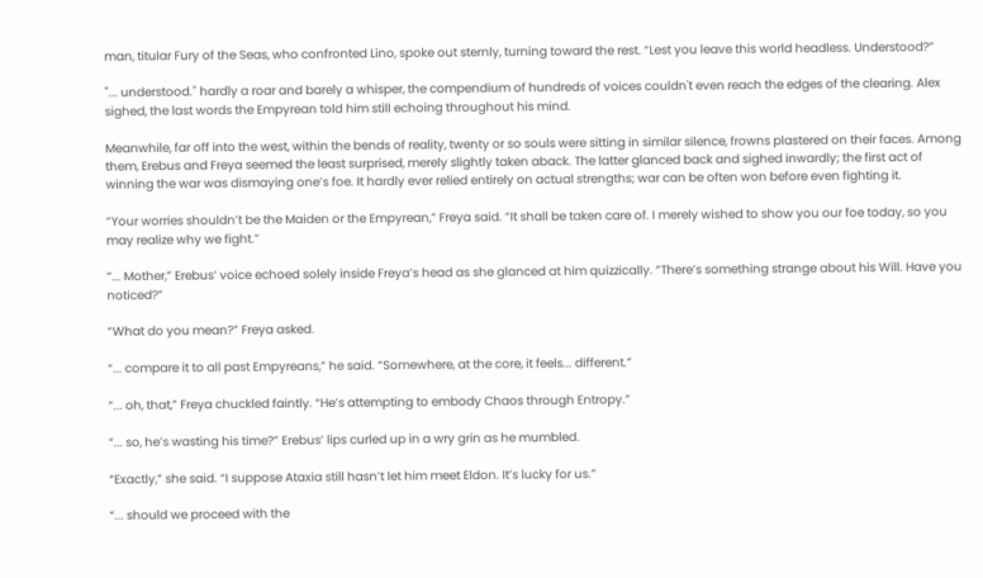man, titular Fury of the Seas, who confronted Lino, spoke out sternly, turning toward the rest. “Lest you leave this world headless. Understood?”

"... understood." hardly a roar and barely a whisper, the compendium of hundreds of voices couldn't even reach the edges of the clearing. Alex sighed, the last words the Empyrean told him still echoing throughout his mind.

Meanwhile, far off into the west, within the bends of reality, twenty or so souls were sitting in similar silence, frowns plastered on their faces. Among them, Erebus and Freya seemed the least surprised, merely slightly taken aback. The latter glanced back and sighed inwardly; the first act of winning the war was dismaying one’s foe. It hardly ever relied entirely on actual strengths; war can be often won before even fighting it.

“Your worries shouldn’t be the Maiden or the Empyrean,” Freya said. “It shall be taken care of. I merely wished to show you our foe today, so you may realize why we fight.”

“... Mother,” Erebus’ voice echoed solely inside Freya’s head as she glanced at him quizzically. “There’s something strange about his Will. Have you noticed?”

“What do you mean?” Freya asked.

“... compare it to all past Empyreans,” he said. “Somewhere, at the core, it feels... different.”

“... oh, that,” Freya chuckled faintly. “He’s attempting to embody Chaos through Entropy.”

“... so, he’s wasting his time?” Erebus’ lips curled up in a wry grin as he mumbled.

“Exactly,” she said. “I suppose Ataxia still hasn’t let him meet Eldon. It’s lucky for us.”

“... should we proceed with the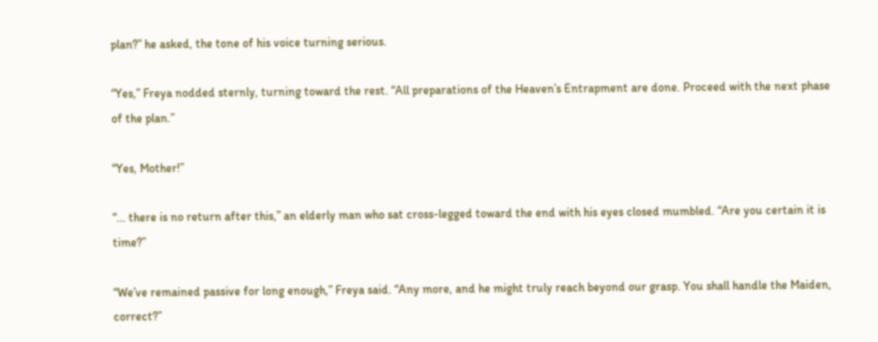plan?” he asked, the tone of his voice turning serious.

“Yes,” Freya nodded sternly, turning toward the rest. “All preparations of the Heaven’s Entrapment are done. Proceed with the next phase of the plan.”

“Yes, Mother!”

“... there is no return after this,” an elderly man who sat cross-legged toward the end with his eyes closed mumbled. “Are you certain it is time?”

“We’ve remained passive for long enough,” Freya said. “Any more, and he might truly reach beyond our grasp. You shall handle the Maiden, correct?”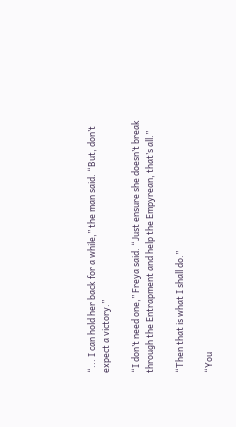“... I can hold her back for a while,” the man said. “But, don’t expect a victory.”

“I don’t need one,” Freya said. “Just ensure she doesn’t break through the Entrapment and help the Empyrean, that’s all.”

“Then that is what I shall do.”

“You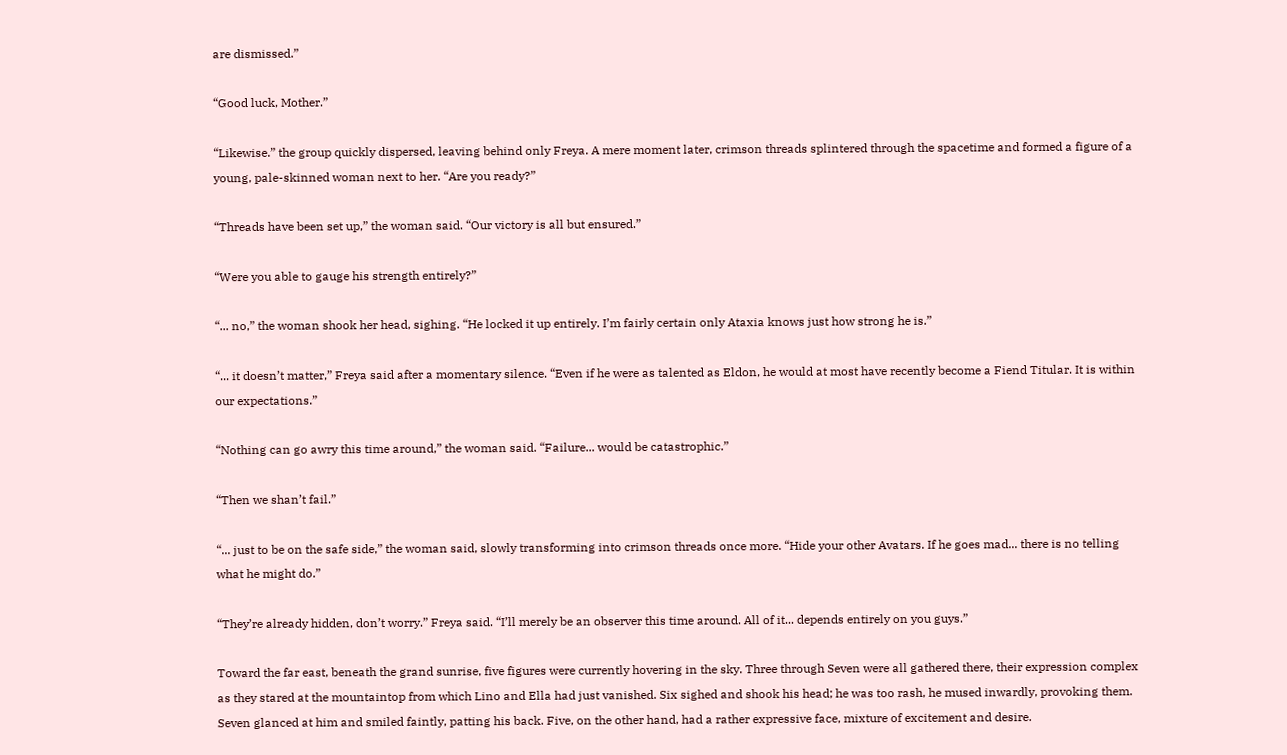are dismissed.”

“Good luck, Mother.”

“Likewise.” the group quickly dispersed, leaving behind only Freya. A mere moment later, crimson threads splintered through the spacetime and formed a figure of a young, pale-skinned woman next to her. “Are you ready?”

“Threads have been set up,” the woman said. “Our victory is all but ensured.”

“Were you able to gauge his strength entirely?”

“... no,” the woman shook her head, sighing. “He locked it up entirely. I’m fairly certain only Ataxia knows just how strong he is.”

“... it doesn’t matter,” Freya said after a momentary silence. “Even if he were as talented as Eldon, he would at most have recently become a Fiend Titular. It is within our expectations.”

“Nothing can go awry this time around,” the woman said. “Failure... would be catastrophic.”

“Then we shan’t fail.”

“... just to be on the safe side,” the woman said, slowly transforming into crimson threads once more. “Hide your other Avatars. If he goes mad... there is no telling what he might do.”

“They’re already hidden, don’t worry.” Freya said. “I’ll merely be an observer this time around. All of it... depends entirely on you guys.”

Toward the far east, beneath the grand sunrise, five figures were currently hovering in the sky. Three through Seven were all gathered there, their expression complex as they stared at the mountaintop from which Lino and Ella had just vanished. Six sighed and shook his head; he was too rash, he mused inwardly, provoking them. Seven glanced at him and smiled faintly, patting his back. Five, on the other hand, had a rather expressive face, mixture of excitement and desire.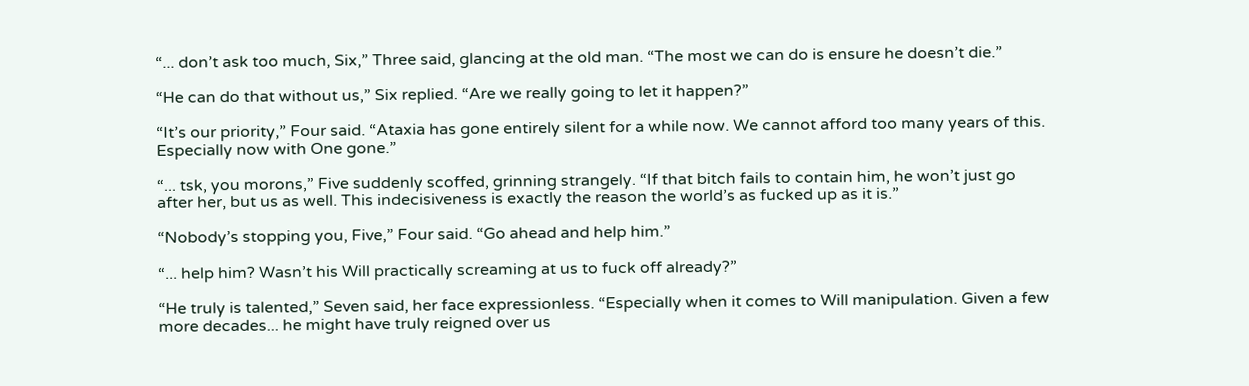“... don’t ask too much, Six,” Three said, glancing at the old man. “The most we can do is ensure he doesn’t die.”

“He can do that without us,” Six replied. “Are we really going to let it happen?”

“It’s our priority,” Four said. “Ataxia has gone entirely silent for a while now. We cannot afford too many years of this. Especially now with One gone.”

“... tsk, you morons,” Five suddenly scoffed, grinning strangely. “If that bitch fails to contain him, he won’t just go after her, but us as well. This indecisiveness is exactly the reason the world’s as fucked up as it is.”

“Nobody’s stopping you, Five,” Four said. “Go ahead and help him.”

“... help him? Wasn’t his Will practically screaming at us to fuck off already?”

“He truly is talented,” Seven said, her face expressionless. “Especially when it comes to Will manipulation. Given a few more decades... he might have truly reigned over us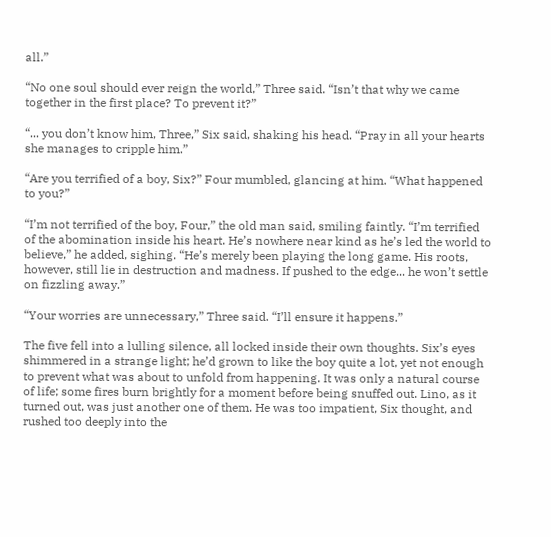all.”

“No one soul should ever reign the world,” Three said. “Isn’t that why we came together in the first place? To prevent it?”

“... you don’t know him, Three,” Six said, shaking his head. “Pray in all your hearts she manages to cripple him.”

“Are you terrified of a boy, Six?” Four mumbled, glancing at him. “What happened to you?”

“I’m not terrified of the boy, Four,” the old man said, smiling faintly. “I’m terrified of the abomination inside his heart. He’s nowhere near kind as he’s led the world to believe,” he added, sighing. “He’s merely been playing the long game. His roots, however, still lie in destruction and madness. If pushed to the edge... he won’t settle on fizzling away.”

“Your worries are unnecessary,” Three said. “I’ll ensure it happens.”

The five fell into a lulling silence, all locked inside their own thoughts. Six’s eyes shimmered in a strange light; he’d grown to like the boy quite a lot, yet not enough to prevent what was about to unfold from happening. It was only a natural course of life; some fires burn brightly for a moment before being snuffed out. Lino, as it turned out, was just another one of them. He was too impatient, Six thought, and rushed too deeply into the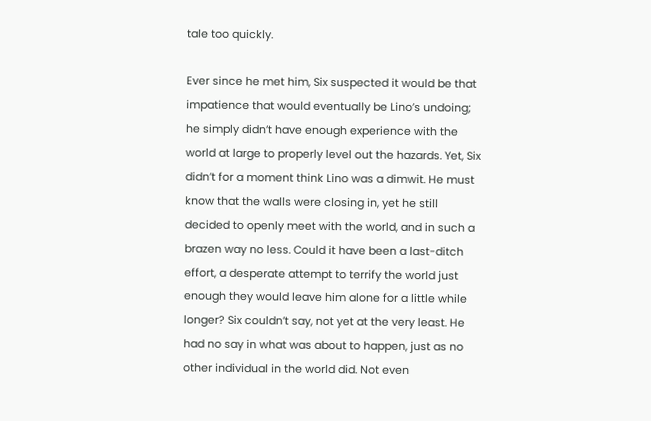tale too quickly.

Ever since he met him, Six suspected it would be that impatience that would eventually be Lino’s undoing; he simply didn’t have enough experience with the world at large to properly level out the hazards. Yet, Six didn’t for a moment think Lino was a dimwit. He must know that the walls were closing in, yet he still decided to openly meet with the world, and in such a brazen way no less. Could it have been a last-ditch effort, a desperate attempt to terrify the world just enough they would leave him alone for a little while longer? Six couldn’t say, not yet at the very least. He had no say in what was about to happen, just as no other individual in the world did. Not even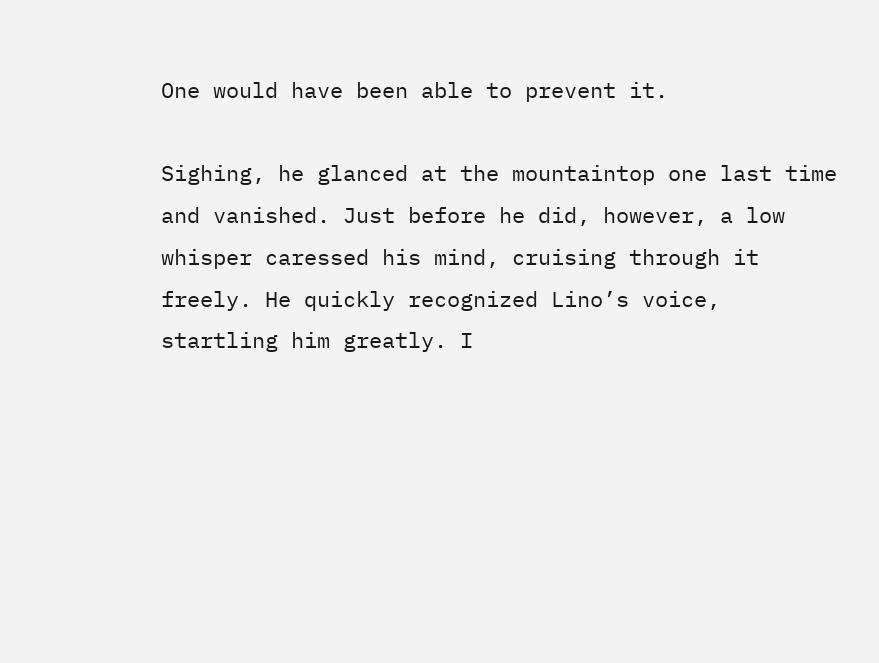One would have been able to prevent it.

Sighing, he glanced at the mountaintop one last time and vanished. Just before he did, however, a low whisper caressed his mind, cruising through it freely. He quickly recognized Lino’s voice, startling him greatly. I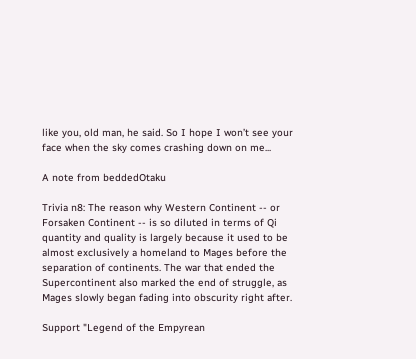like you, old man, he said. So I hope I won’t see your face when the sky comes crashing down on me...

A note from beddedOtaku

Trivia n8: The reason why Western Continent -- or Forsaken Continent -- is so diluted in terms of Qi quantity and quality is largely because it used to be almost exclusively a homeland to Mages before the separation of continents. The war that ended the Supercontinent also marked the end of struggle, as Mages slowly began fading into obscurity right after.

Support "Legend of the Empyrean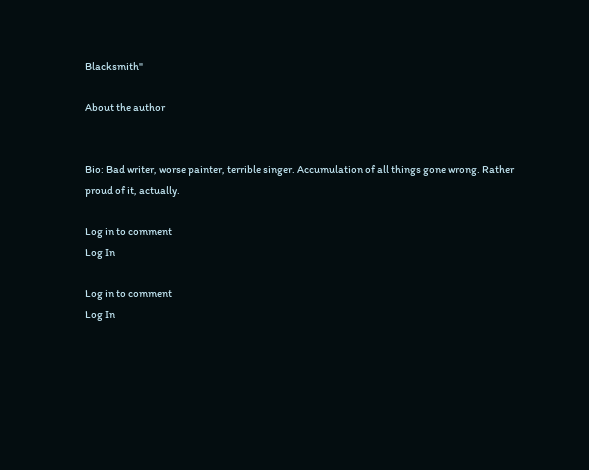Blacksmith"

About the author


Bio: Bad writer, worse painter, terrible singer. Accumulation of all things gone wrong. Rather proud of it, actually.

Log in to comment
Log In

Log in to comment
Log In